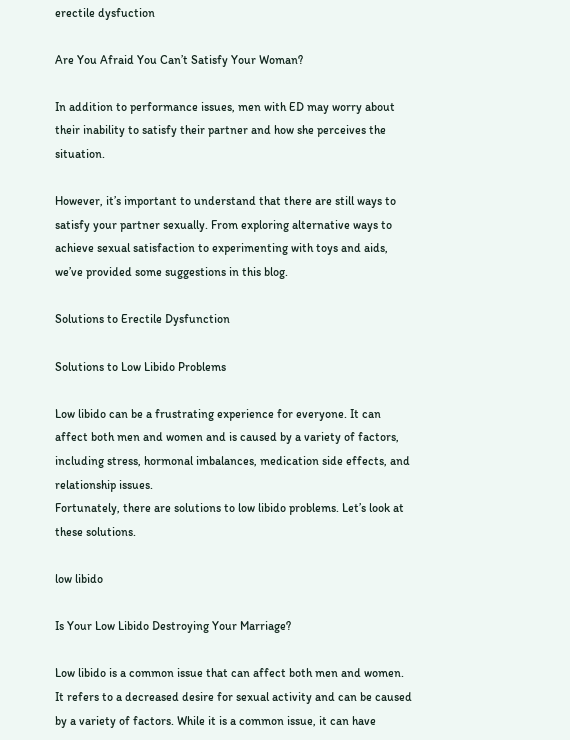erectile dysfuction

Are You Afraid You Can’t Satisfy Your Woman?

In addition to performance issues, men with ED may worry about their inability to satisfy their partner and how she perceives the situation.

However, it’s important to understand that there are still ways to satisfy your partner sexually. From exploring alternative ways to achieve sexual satisfaction to experimenting with toys and aids, we’ve provided some suggestions in this blog.

Solutions to Erectile Dysfunction

Solutions to Low Libido Problems

Low libido can be a frustrating experience for everyone. It can affect both men and women and is caused by a variety of factors, including stress, hormonal imbalances, medication side effects, and relationship issues.
Fortunately, there are solutions to low libido problems. Let’s look at these solutions.

low libido

Is Your Low Libido Destroying Your Marriage?

Low libido is a common issue that can affect both men and women. It refers to a decreased desire for sexual activity and can be caused by a variety of factors. While it is a common issue, it can have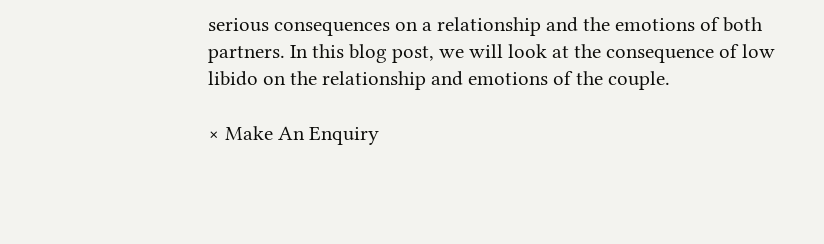serious consequences on a relationship and the emotions of both partners. In this blog post, we will look at the consequence of low libido on the relationship and emotions of the couple.

× Make An Enquiry